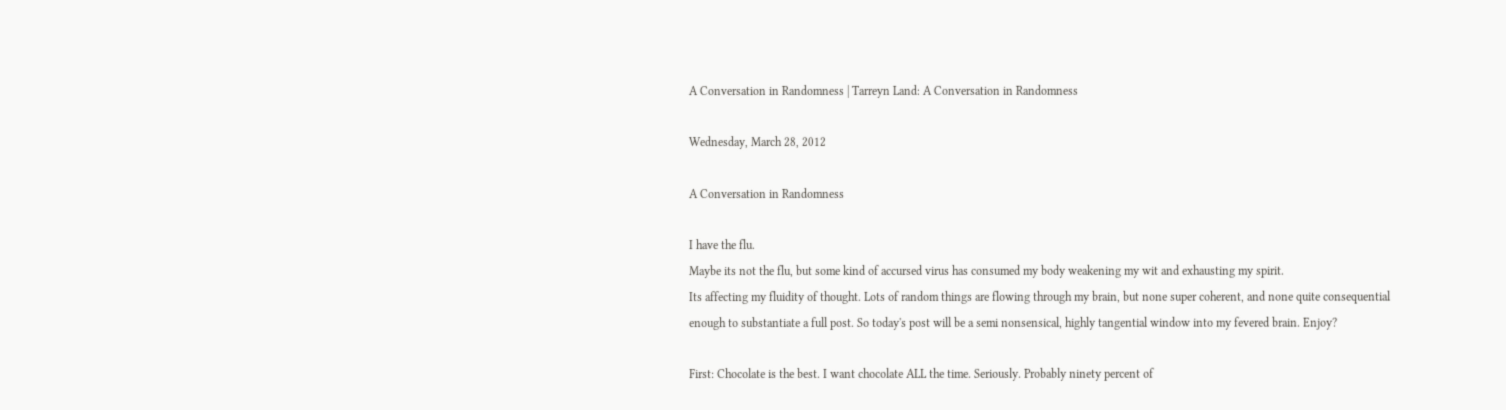A Conversation in Randomness | Tarreyn Land: A Conversation in Randomness

Wednesday, March 28, 2012

A Conversation in Randomness

I have the flu.
Maybe its not the flu, but some kind of accursed virus has consumed my body weakening my wit and exhausting my spirit.
Its affecting my fluidity of thought. Lots of random things are flowing through my brain, but none super coherent, and none quite consequential enough to substantiate a full post. So today's post will be a semi nonsensical, highly tangential window into my fevered brain. Enjoy?

First: Chocolate is the best. I want chocolate ALL the time. Seriously. Probably ninety percent of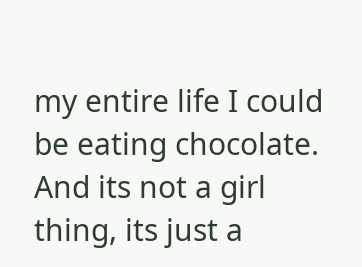my entire life I could be eating chocolate. And its not a girl thing, its just a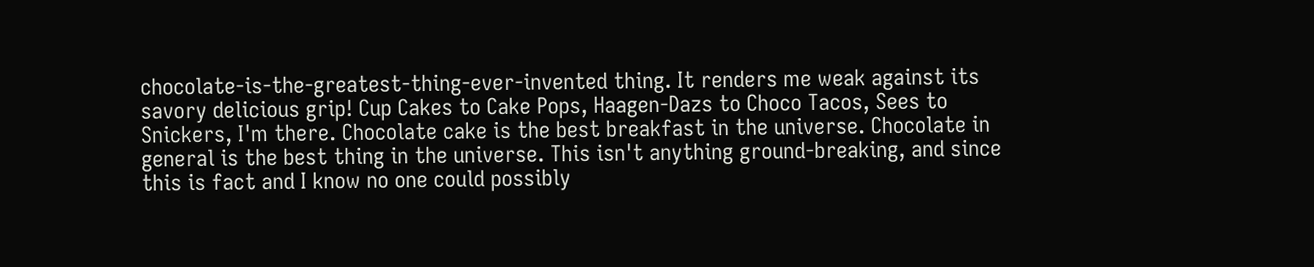chocolate-is-the-greatest-thing-ever-invented thing. It renders me weak against its savory delicious grip! Cup Cakes to Cake Pops, Haagen-Dazs to Choco Tacos, Sees to Snickers, I'm there. Chocolate cake is the best breakfast in the universe. Chocolate in general is the best thing in the universe. This isn't anything ground-breaking, and since this is fact and I know no one could possibly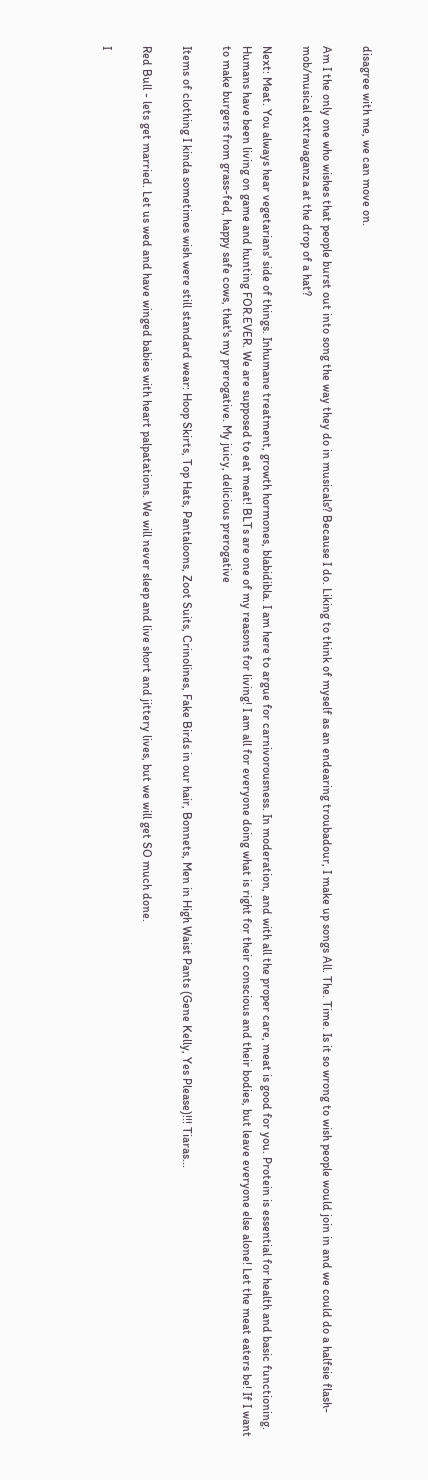disagree with me, we can move on.

Am I the only one who wishes that people burst out into song the way they do in musicals? Because I do. Liking to think of myself as an endearing troubadour, I make up songs All. The. Time. Is it so wrong to wish people would join in and we could do a halfsie flash-mob/musical extravaganza at the drop of a hat?

Next: Meat. You always hear vegetarians' side of things. Inhumane treatment, growth hormones, blabidibla. I am here to argue for carnivorousness. In moderation, and with all the proper care, meat is good for you. Protein is essential for health and basic functioning. Humans have been living on game and hunting FOR.EVER. We are supposed to eat meat! BLTs are one of my reasons for living! I am all for everyone doing what is right for their conscious and their bodies, but leave everyone else alone! Let the meat eaters be! If I want to make burgers from grass-fed, happy safe cows, that's my prerogative. My juicy, delicious prerogative

Items of clothing I kinda sometimes wish were still standard wear: Hoop Skirts, Top Hats, Pantaloons, Zoot Suits, Crinolines, Fake Birds in our hair, Bonnets, Men in High Waist Pants (Gene Kelly, Yes Please)!!! Tiaras...

Red Bull - lets get married. Let us wed and have winged babies with heart palpatations. We will never sleep and live short and jittery lives, but we will get SO much done.

I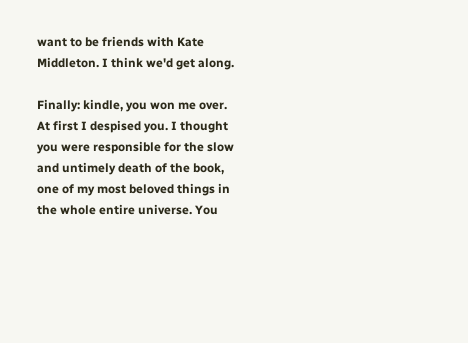want to be friends with Kate Middleton. I think we'd get along.

Finally: kindle, you won me over.
At first I despised you. I thought you were responsible for the slow and untimely death of the book, one of my most beloved things in the whole entire universe. You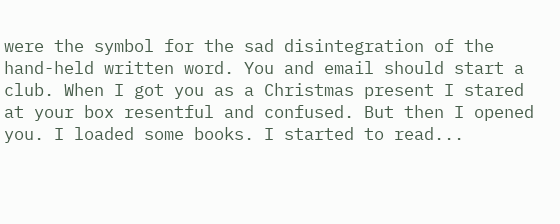were the symbol for the sad disintegration of the hand-held written word. You and email should start a club. When I got you as a Christmas present I stared at your box resentful and confused. But then I opened you. I loaded some books. I started to read...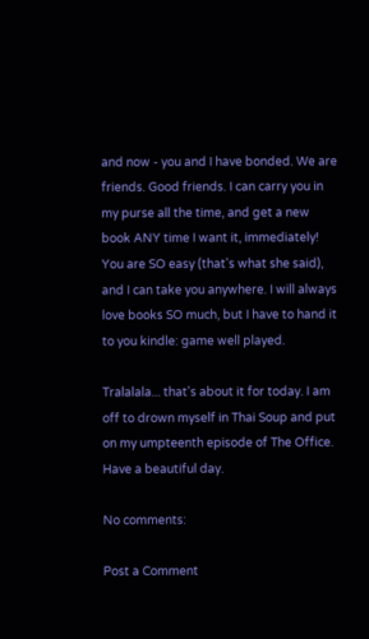and now - you and I have bonded. We are friends. Good friends. I can carry you in my purse all the time, and get a new book ANY time I want it, immediately! You are SO easy (that's what she said), and I can take you anywhere. I will always love books SO much, but I have to hand it to you kindle: game well played.

Tralalala... that's about it for today. I am off to drown myself in Thai Soup and put on my umpteenth episode of The Office. Have a beautiful day.

No comments:

Post a Comment